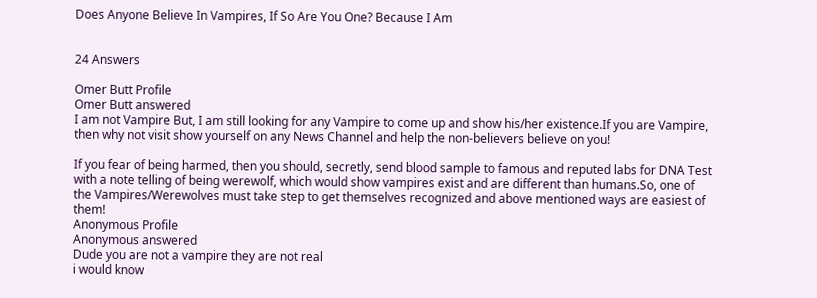Does Anyone Believe In Vampires, If So Are You One? Because I Am


24 Answers

Omer Butt Profile
Omer Butt answered
I am not Vampire But, I am still looking for any Vampire to come up and show his/her existence.If you are Vampire, then why not visit show yourself on any News Channel and help the non-believers believe on you!

If you fear of being harmed, then you should, secretly, send blood sample to famous and reputed labs for DNA Test with a note telling of being werewolf, which would show vampires exist and are different than humans.So, one of the Vampires/Werewolves must take step to get themselves recognized and above mentioned ways are easiest of them!
Anonymous Profile
Anonymous answered
Dude you are not a vampire they are not real
i would know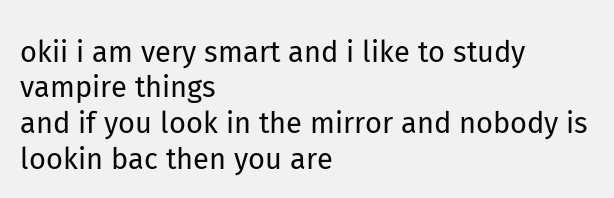okii i am very smart and i like to study vampire things
and if you look in the mirror and nobody is lookin bac then you are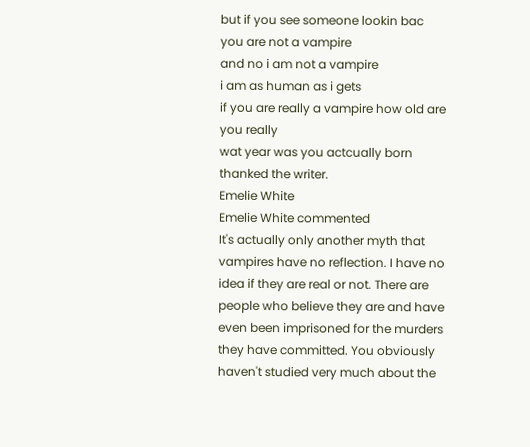but if you see someone lookin bac you are not a vampire
and no i am not a vampire
i am as human as i gets
if you are really a vampire how old are you really
wat year was you actcually born
thanked the writer.
Emelie White
Emelie White commented
It's actually only another myth that vampires have no reflection. I have no idea if they are real or not. There are people who believe they are and have even been imprisoned for the murders they have committed. You obviously haven't studied very much about the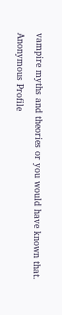vampire myths and theories or you would have known that.
Anonymous Profile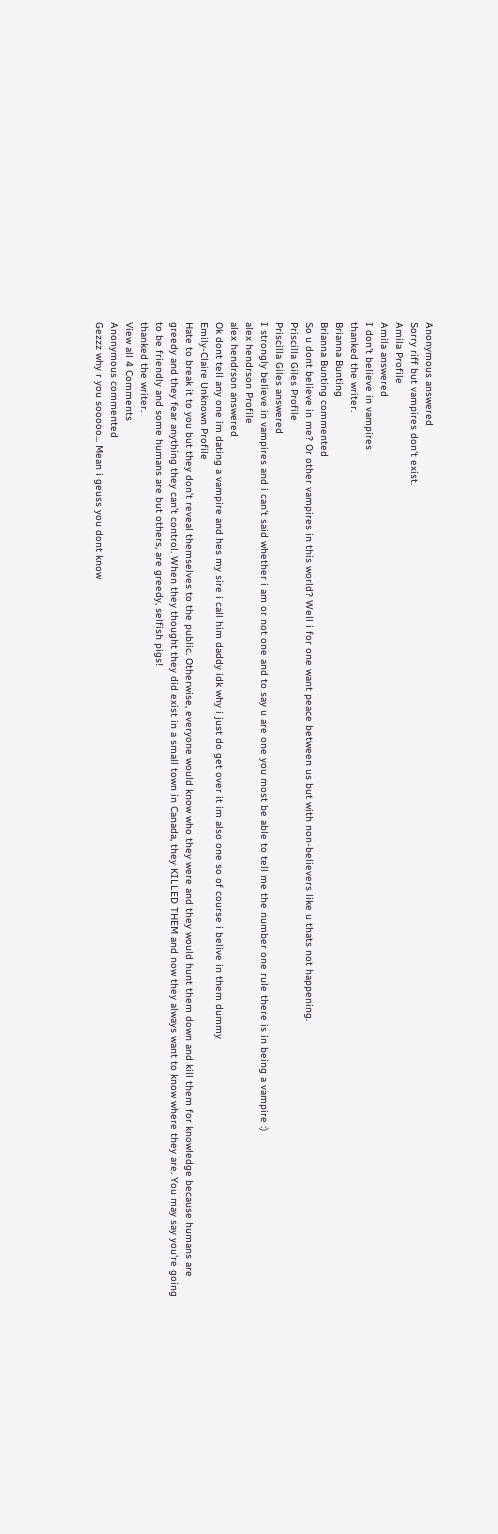Anonymous answered
Sorry riff but vampires don't exist.
Amila Profile
Amila answered
I don't believe in vampires
thanked the writer.
Brianna Bunting
Brianna Bunting commented
So u dont believe in me? Or other vampires in this world? Well i for one want peace between us but with non-believers like u thats not happening.
Priscilla Giles Profile
Priscilla Giles answered
I strongly believe in vampires and i can't said whether i am or not one and to say u are one you most be able to tell me the number one rule there is in being a vampire :)
alex hendrson Profile
alex hendrson answered
Ok dont tell any one im dating a vampire and hes my sire i call him daddy idk why i just do get over it im also one so of course i belive in them dummy
Emily-Claire Unknown Profile
Hate to break it to you but they don't reveal themselves to the public. Otherwise, everyone would know who they were and they would hunt them down and kill them for knowledge because humans are greedy and they fear anything they can't control. When they thought they did exist in a small town in Canada, they KILLED THEM and now they always want to know where they are. You may say you're going to be friendly and some humans are but others, are greedy, selfish pigs!
thanked the writer.
View all 4 Comments
Anonymous commented
Gezzz why r you sooooo... Mean i geuss you dont know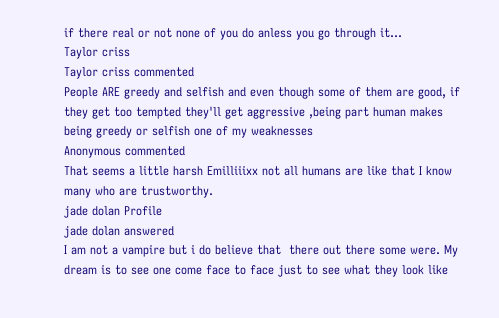if there real or not none of you do anless you go through it...
Taylor criss
Taylor criss commented
People ARE greedy and selfish and even though some of them are good, if they get too tempted they'll get aggressive ,being part human makes being greedy or selfish one of my weaknesses
Anonymous commented
That seems a little harsh Emilliiixx not all humans are like that I know many who are trustworthy.
jade dolan Profile
jade dolan answered
I am not a vampire but i do believe that  there out there some were. My  dream is to see one come face to face just to see what they look like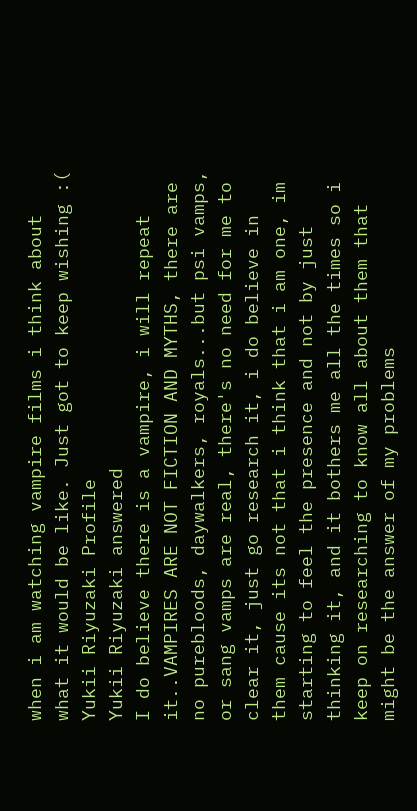when i am watching vampire films i think about what it would be like. Just got to keep wishing :(
Yukii Riyuzaki Profile
Yukii Riyuzaki answered
I do believe there is a vampire, i will repeat it..VAMPIRES ARE NOT FICTION AND MYTHS, there are no purebloods, daywalkers, royals...but psi vamps, or sang vamps are real, there's no need for me to clear it, just go research it, i do believe in them cause its not that i think that i am one, im starting to feel the presence and not by just thinking it, and it bothers me all the times so i keep on researching to know all about them that might be the answer of my problems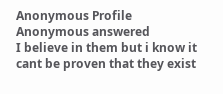Anonymous Profile
Anonymous answered
I believe in them but i know it cant be proven that they exist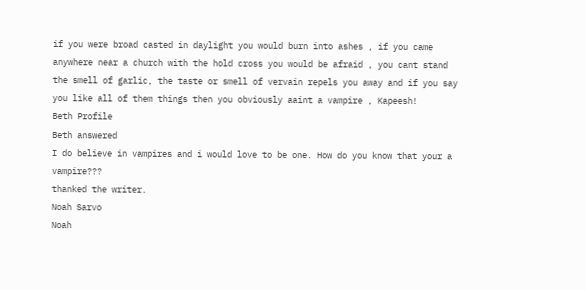if you were broad casted in daylight you would burn into ashes , if you came anywhere near a church with the hold cross you would be afraid , you cant stand the smell of garlic, the taste or smell of vervain repels you away and if you say you like all of them things then you obviously aaint a vampire , Kapeesh!
Beth Profile
Beth answered
I do believe in vampires and i would love to be one. How do you know that your a vampire???
thanked the writer.
Noah Sarvo
Noah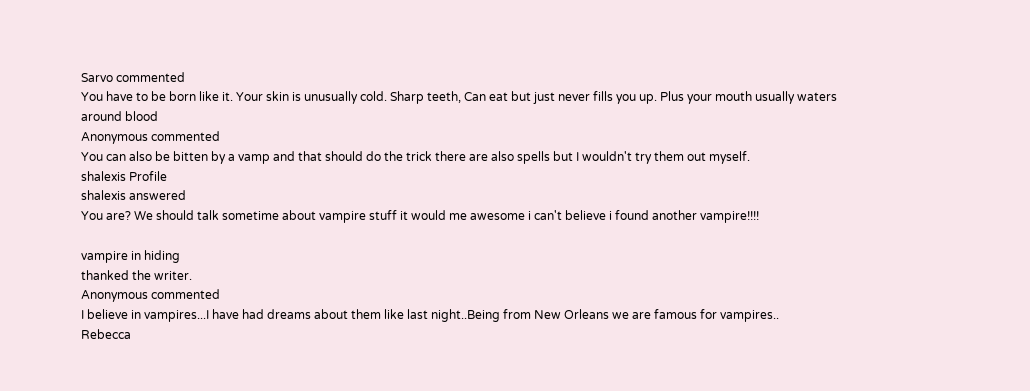Sarvo commented
You have to be born like it. Your skin is unusually cold. Sharp teeth, Can eat but just never fills you up. Plus your mouth usually waters around blood
Anonymous commented
You can also be bitten by a vamp and that should do the trick there are also spells but I wouldn't try them out myself.
shalexis Profile
shalexis answered
You are? We should talk sometime about vampire stuff it would me awesome i can't believe i found another vampire!!!!

vampire in hiding
thanked the writer.
Anonymous commented
I believe in vampires...I have had dreams about them like last night..Being from New Orleans we are famous for vampires..
Rebecca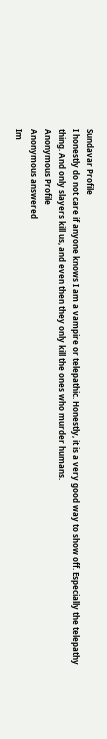Sundavar Profile
I honestly do not care if anyone knows I am a vampire or telepathic. Honestly, it is a very good way to show off. Especially the telepathy thing. And only slayers kill us, and even then they only kill the ones who murder humans.
Anonymous Profile
Anonymous answered
Im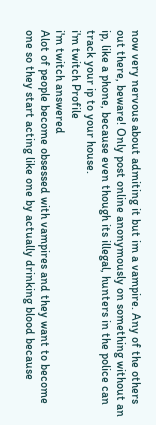now very nervous about admiting it but im a vampire. Any of the others out there, beware! Only post online anonymously on something without an ip, like a phone, because even though its illegal, hunters in the police can track your ip to your house.
i'm twitch Profile
i'm twitch answered
Alot of people become obsessed with vampires and they want to become one so they start acting like one by actually drinking blood because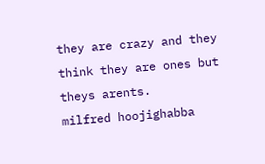they are crazy and they think they are ones but theys arents.
milfred hoojighabba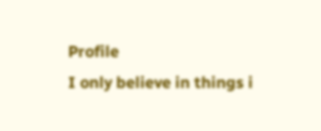Profile
I only believe in things i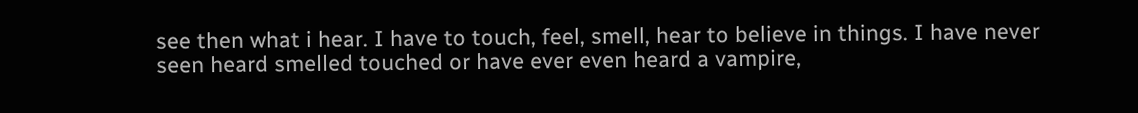see then what i hear. I have to touch, feel, smell, hear to believe in things. I have never seen heard smelled touched or have ever even heard a vampire,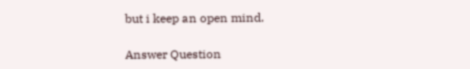but i keep an open mind.

Answer Question